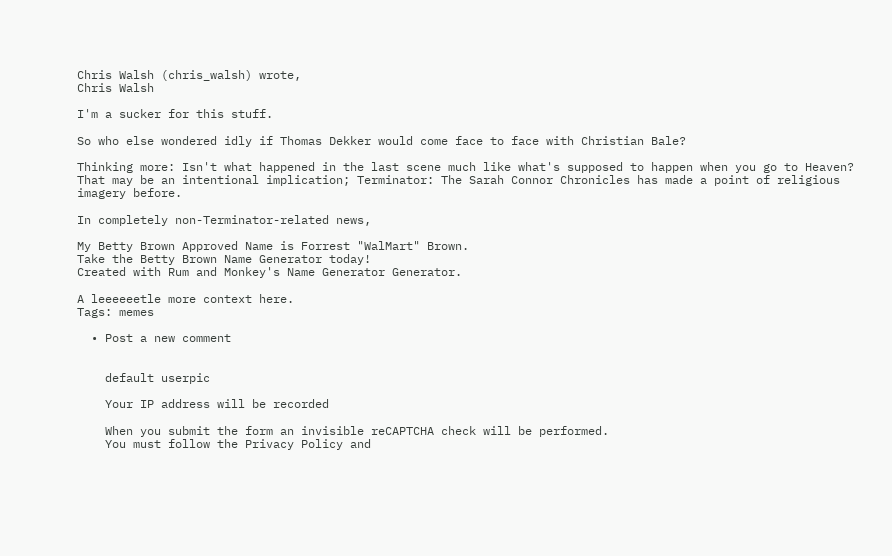Chris Walsh (chris_walsh) wrote,
Chris Walsh

I'm a sucker for this stuff.

So who else wondered idly if Thomas Dekker would come face to face with Christian Bale?

Thinking more: Isn't what happened in the last scene much like what's supposed to happen when you go to Heaven? That may be an intentional implication; Terminator: The Sarah Connor Chronicles has made a point of religious imagery before.

In completely non-Terminator-related news,

My Betty Brown Approved Name is Forrest "WalMart" Brown.
Take the Betty Brown Name Generator today!
Created with Rum and Monkey's Name Generator Generator.

A leeeeeetle more context here.
Tags: memes

  • Post a new comment


    default userpic

    Your IP address will be recorded

    When you submit the form an invisible reCAPTCHA check will be performed.
    You must follow the Privacy Policy and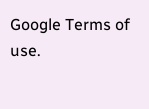Google Terms of use.